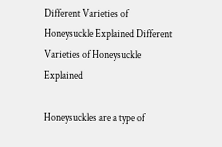Different Varieties of Honeysuckle Explained Different Varieties of Honeysuckle Explained

Honeysuckles are a type of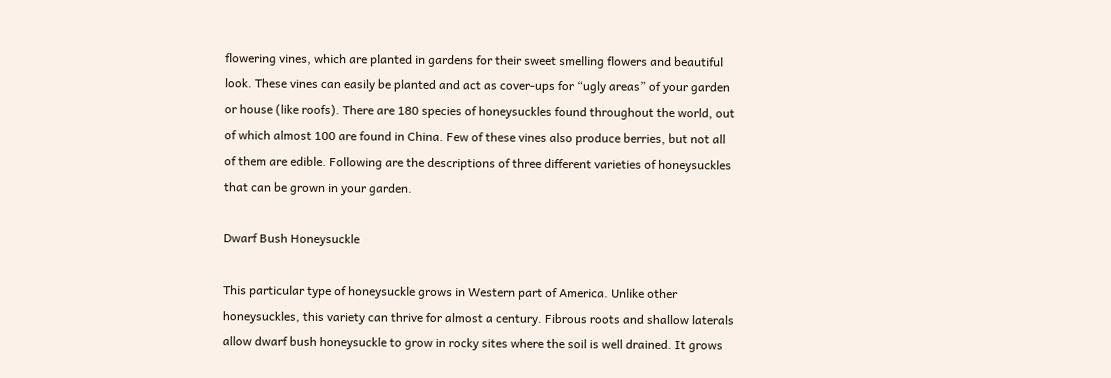flowering vines, which are planted in gardens for their sweet smelling flowers and beautiful look. These vines can easily be planted and act as cover-ups for “ugly areas” of your garden or house (like roofs). There are 180 species of honeysuckles found throughout the world, out of which almost 100 are found in China. Few of these vines also produce berries, but not all of them are edible. Following are the descriptions of three different varieties of honeysuckles that can be grown in your garden.

Dwarf Bush Honeysuckle

This particular type of honeysuckle grows in Western part of America. Unlike other honeysuckles, this variety can thrive for almost a century. Fibrous roots and shallow laterals allow dwarf bush honeysuckle to grow in rocky sites where the soil is well drained. It grows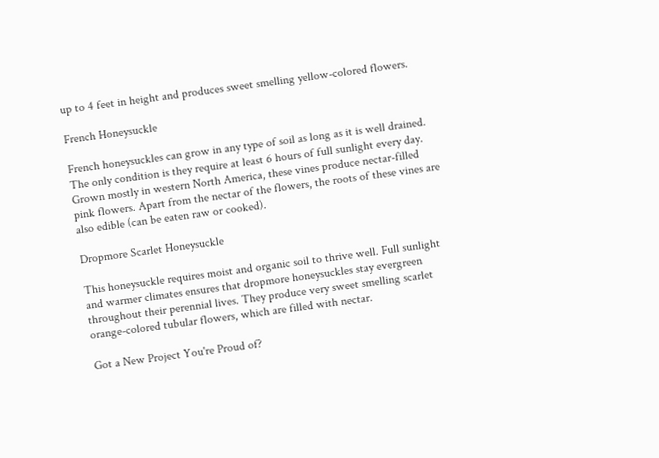up to 4 feet in height and produces sweet smelling yellow-colored flowers.

French Honeysuckle

French honeysuckles can grow in any type of soil as long as it is well drained. The only condition is they require at least 6 hours of full sunlight every day. Grown mostly in western North America, these vines produce nectar-filled pink flowers. Apart from the nectar of the flowers, the roots of these vines are also edible (can be eaten raw or cooked).

Dropmore Scarlet Honeysuckle

This honeysuckle requires moist and organic soil to thrive well. Full sunlight and warmer climates ensures that dropmore honeysuckles stay evergreen throughout their perennial lives. They produce very sweet smelling scarlet orange-colored tubular flowers, which are filled with nectar.

Got a New Project You're Proud of?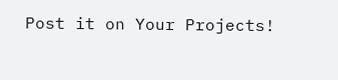Post it on Your Projects!